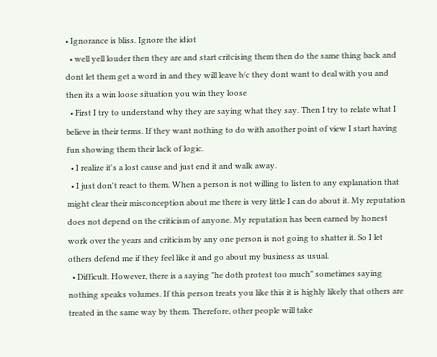• Ignorance is bliss. Ignore the idiot
  • well yell louder then they are and start critcising them then do the same thing back and dont let them get a word in and they will leave b/c they dont want to deal with you and then its a win loose situation you win they loose
  • First I try to understand why they are saying what they say. Then I try to relate what I believe in their terms. If they want nothing to do with another point of view I start having fun showing them their lack of logic.
  • I realize it's a lost cause and just end it and walk away.
  • I just don't react to them. When a person is not willing to listen to any explanation that might clear their misconception about me there is very little I can do about it. My reputation does not depend on the criticism of anyone. My reputation has been earned by honest work over the years and criticism by any one person is not going to shatter it. So I let others defend me if they feel like it and go about my business as usual.
  • Difficult. However, there is a saying "he doth protest too much" sometimes saying nothing speaks volumes. If this person treats you like this it is highly likely that others are treated in the same way by them. Therefore, other people will take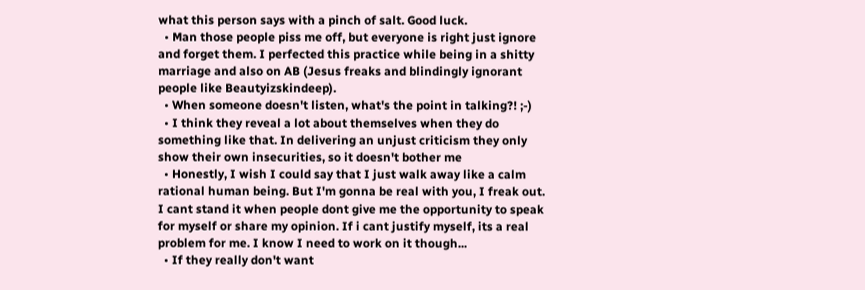what this person says with a pinch of salt. Good luck.
  • Man those people piss me off, but everyone is right just ignore and forget them. I perfected this practice while being in a shitty marriage and also on AB (Jesus freaks and blindingly ignorant people like Beautyizskindeep).
  • When someone doesn't listen, what's the point in talking?! ;-)
  • I think they reveal a lot about themselves when they do something like that. In delivering an unjust criticism they only show their own insecurities, so it doesn't bother me
  • Honestly, I wish I could say that I just walk away like a calm rational human being. But I'm gonna be real with you, I freak out. I cant stand it when people dont give me the opportunity to speak for myself or share my opinion. If i cant justify myself, its a real problem for me. I know I need to work on it though...
  • If they really don't want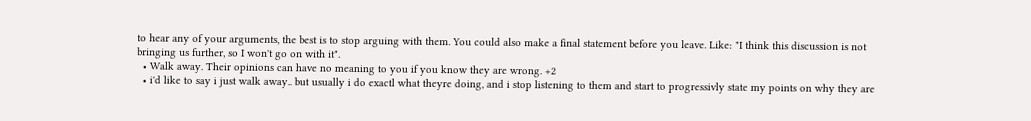to hear any of your arguments, the best is to stop arguing with them. You could also make a final statement before you leave. Like: "I think this discussion is not bringing us further, so I won't go on with it".
  • Walk away. Their opinions can have no meaning to you if you know they are wrong. +2
  • i'd like to say i just walk away.. but usually i do exactl what theyre doing, and i stop listening to them and start to progressivly state my points on why they are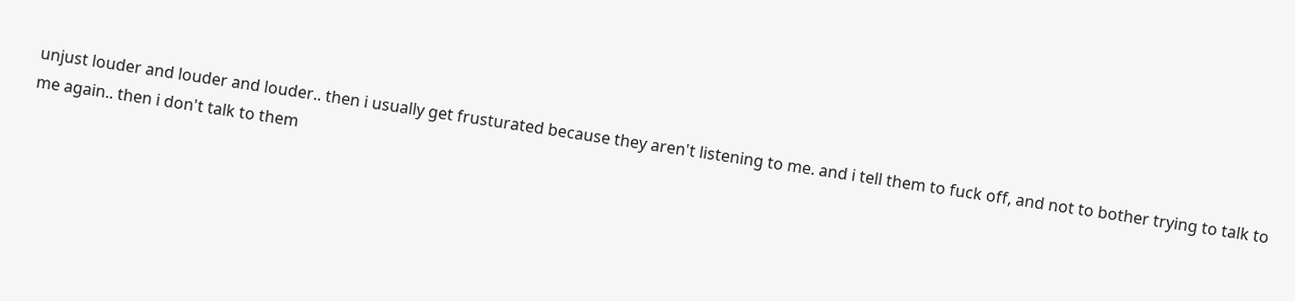unjust louder and louder and louder.. then i usually get frusturated because they aren't listening to me. and i tell them to fuck off, and not to bother trying to talk to me again.. then i don't talk to them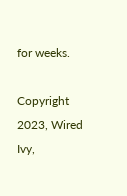for weeks.

Copyright 2023, Wired Ivy,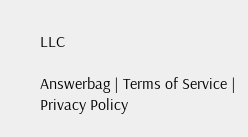LLC

Answerbag | Terms of Service | Privacy Policy